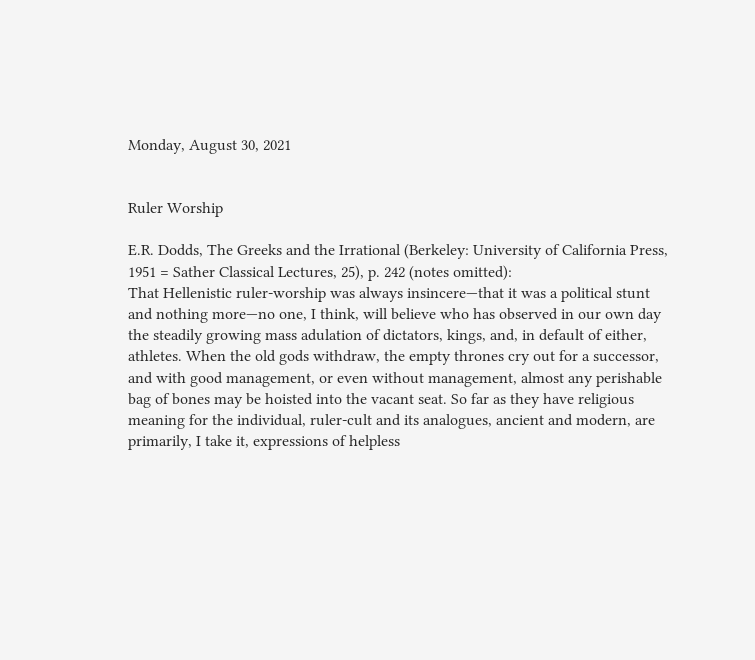Monday, August 30, 2021


Ruler Worship

E.R. Dodds, The Greeks and the Irrational (Berkeley: University of California Press, 1951 = Sather Classical Lectures, 25), p. 242 (notes omitted):
That Hellenistic ruler-worship was always insincere—that it was a political stunt and nothing more—no one, I think, will believe who has observed in our own day the steadily growing mass adulation of dictators, kings, and, in default of either, athletes. When the old gods withdraw, the empty thrones cry out for a successor, and with good management, or even without management, almost any perishable bag of bones may be hoisted into the vacant seat. So far as they have religious meaning for the individual, ruler-cult and its analogues, ancient and modern, are primarily, I take it, expressions of helpless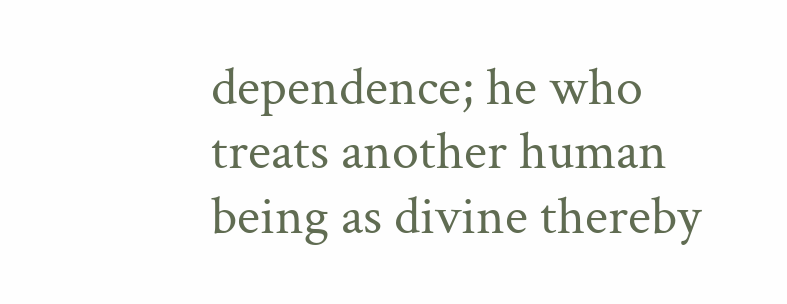dependence; he who treats another human being as divine thereby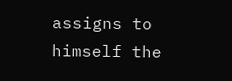assigns to himself the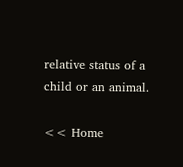relative status of a child or an animal.

<< Home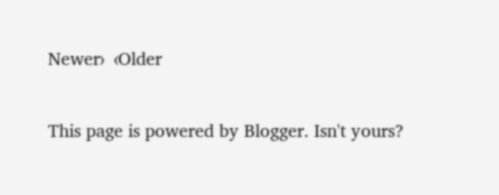Newer›  ‹Older

This page is powered by Blogger. Isn't yours?